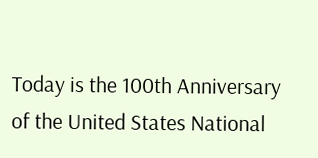Today is the 100th Anniversary of the United States National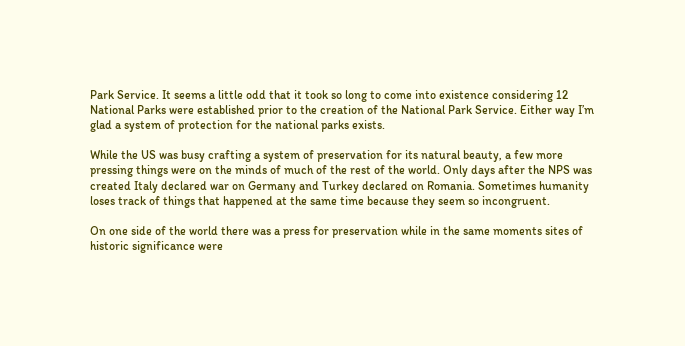Park Service. It seems a little odd that it took so long to come into existence considering 12 National Parks were established prior to the creation of the National Park Service. Either way I’m glad a system of protection for the national parks exists.

While the US was busy crafting a system of preservation for its natural beauty, a few more pressing things were on the minds of much of the rest of the world. Only days after the NPS was created Italy declared war on Germany and Turkey declared on Romania. Sometimes humanity loses track of things that happened at the same time because they seem so incongruent.

On one side of the world there was a press for preservation while in the same moments sites of historic significance were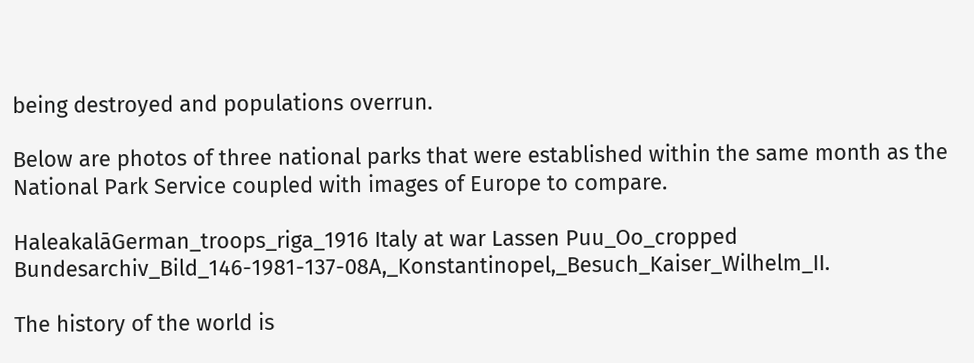being destroyed and populations overrun.

Below are photos of three national parks that were established within the same month as the National Park Service coupled with images of Europe to compare.

HaleakalāGerman_troops_riga_1916 Italy at war Lassen Puu_Oo_cropped Bundesarchiv_Bild_146-1981-137-08A,_Konstantinopel,_Besuch_Kaiser_Wilhelm_II.

The history of the world is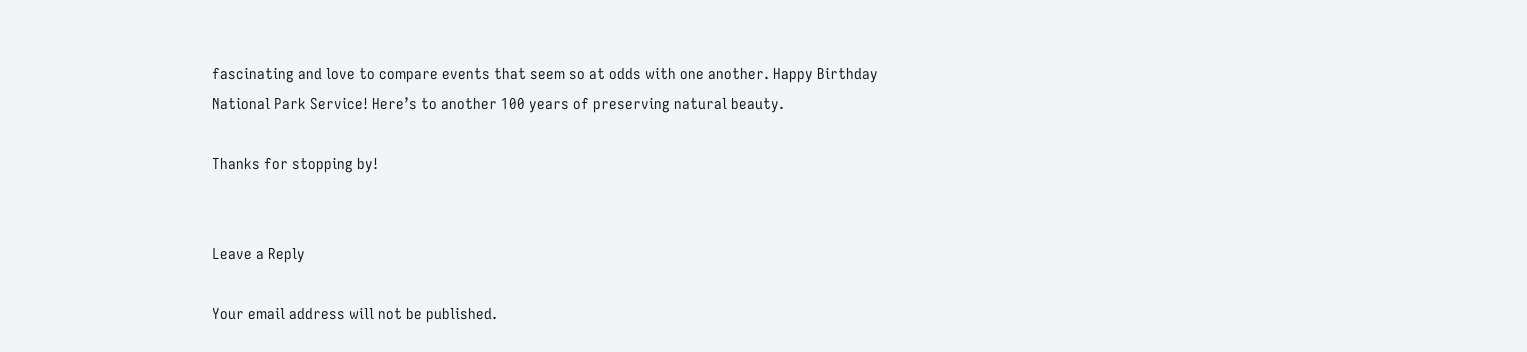fascinating and love to compare events that seem so at odds with one another. Happy Birthday National Park Service! Here’s to another 100 years of preserving natural beauty.

Thanks for stopping by!


Leave a Reply

Your email address will not be published.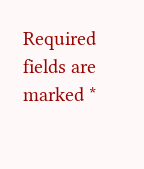Required fields are marked *